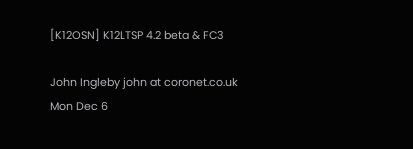[K12OSN] K12LTSP 4.2 beta & FC3

John Ingleby john at coronet.co.uk
Mon Dec 6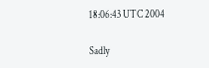18:06:43 UTC 2004

Sadly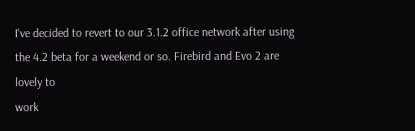I've decided to revert to our 3.1.2 office network after using
the 4.2 beta for a weekend or so. Firebird and Evo 2 are lovely to
work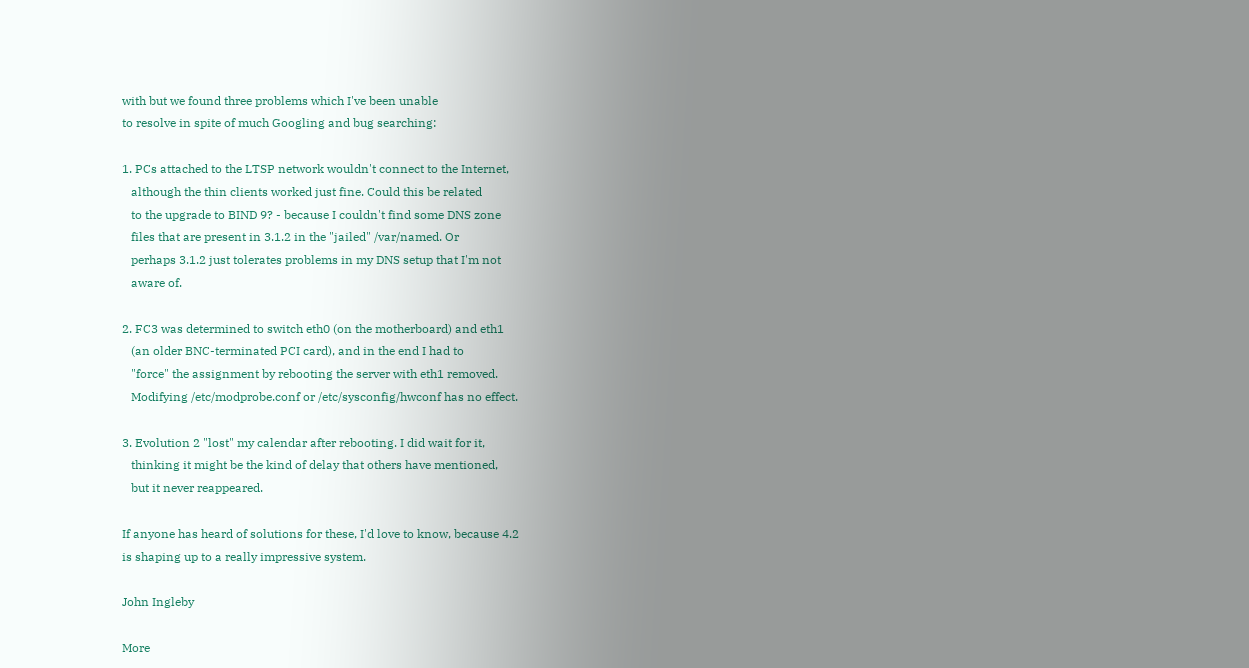with but we found three problems which I've been unable
to resolve in spite of much Googling and bug searching:

1. PCs attached to the LTSP network wouldn't connect to the Internet,
   although the thin clients worked just fine. Could this be related
   to the upgrade to BIND 9? - because I couldn't find some DNS zone
   files that are present in 3.1.2 in the "jailed" /var/named. Or
   perhaps 3.1.2 just tolerates problems in my DNS setup that I'm not
   aware of.

2. FC3 was determined to switch eth0 (on the motherboard) and eth1
   (an older BNC-terminated PCI card), and in the end I had to
   "force" the assignment by rebooting the server with eth1 removed.
   Modifying /etc/modprobe.conf or /etc/sysconfig/hwconf has no effect.

3. Evolution 2 "lost" my calendar after rebooting. I did wait for it,
   thinking it might be the kind of delay that others have mentioned,
   but it never reappeared.

If anyone has heard of solutions for these, I'd love to know, because 4.2
is shaping up to a really impressive system.

John Ingleby

More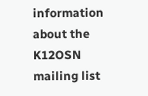information about the K12OSN mailing list